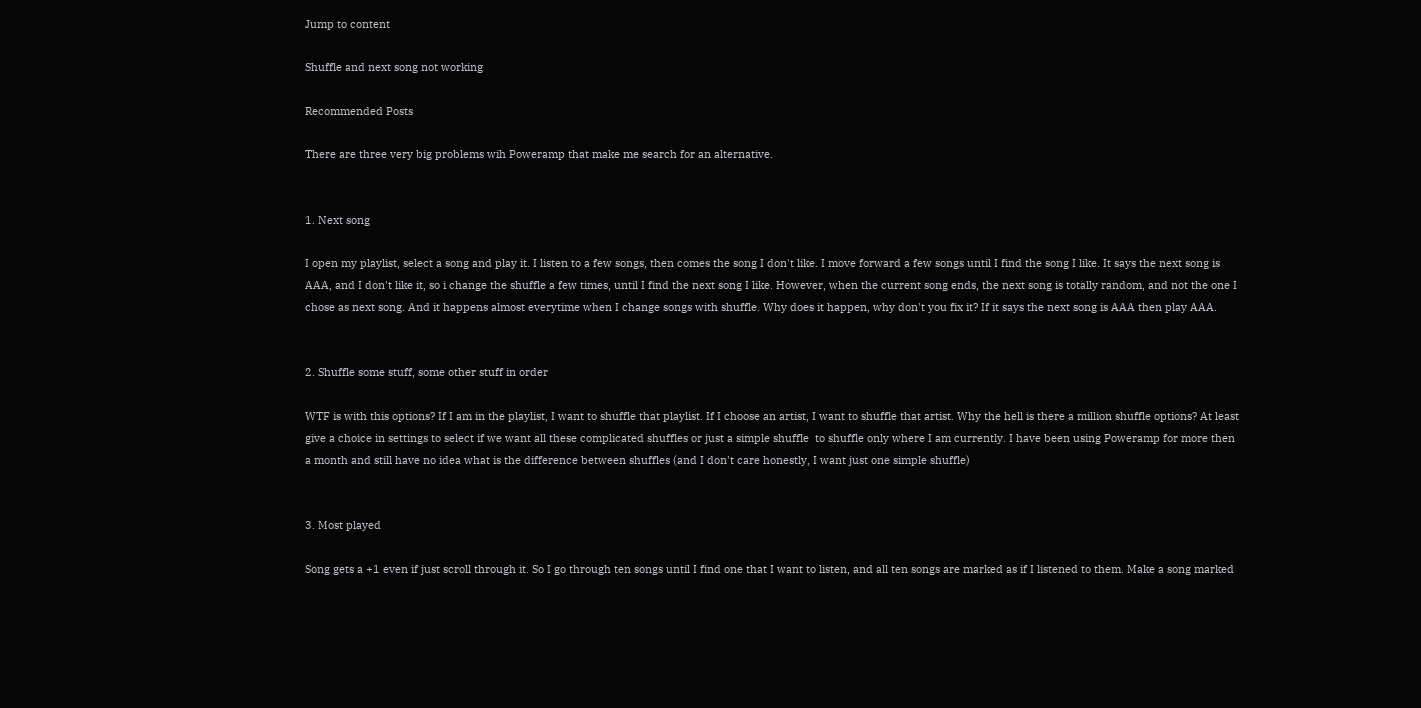Jump to content

Shuffle and next song not working

Recommended Posts

There are three very big problems wih Poweramp that make me search for an alternative.


1. Next song

I open my playlist, select a song and play it. I listen to a few songs, then comes the song I don't like. I move forward a few songs until I find the song I like. It says the next song is AAA, and I don't like it, so i change the shuffle a few times, until I find the next song I like. However, when the current song ends, the next song is totally random, and not the one I chose as next song. And it happens almost everytime when I change songs with shuffle. Why does it happen, why don't you fix it? If it says the next song is AAA then play AAA.


2. Shuffle some stuff, some other stuff in order

WTF is with this options? If I am in the playlist, I want to shuffle that playlist. If I choose an artist, I want to shuffle that artist. Why the hell is there a million shuffle options? At least give a choice in settings to select if we want all these complicated shuffles or just a simple shuffle  to shuffle only where I am currently. I have been using Poweramp for more then a month and still have no idea what is the difference between shuffles (and I don't care honestly, I want just one simple shuffle)


3. Most played

Song gets a +1 even if just scroll through it. So I go through ten songs until I find one that I want to listen, and all ten songs are marked as if I listened to them. Make a song marked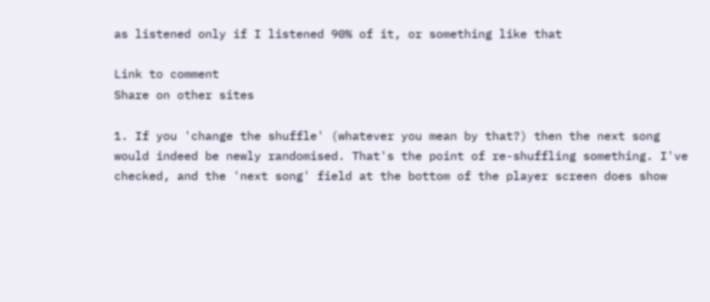as listened only if I listened 90% of it, or something like that

Link to comment
Share on other sites

1. If you 'change the shuffle' (whatever you mean by that?) then the next song would indeed be newly randomised. That's the point of re-shuffling something. I've checked, and the 'next song' field at the bottom of the player screen does show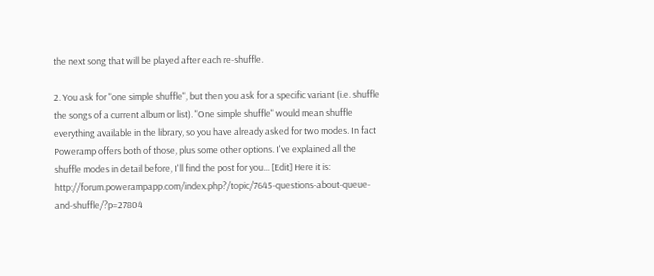the next song that will be played after each re-shuffle.

2. You ask for "one simple shuffle", but then you ask for a specific variant (i.e. shuffle the songs of a current album or list). "One simple shuffle" would mean shuffle everything available in the library, so you have already asked for two modes. In fact Poweramp offers both of those, plus some other options. I've explained all the shuffle modes in detail before, I'll find the post for you... [Edit] Here it is: http://forum.powerampapp.com/index.php?/topic/7645-questions-about-queue-and-shuffle/?p=27804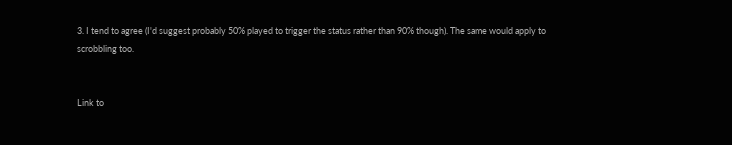3. I tend to agree (I'd suggest probably 50% played to trigger the status rather than 90% though). The same would apply to scrobbling too.


Link to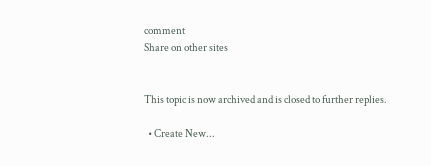comment
Share on other sites


This topic is now archived and is closed to further replies.

  • Create New...